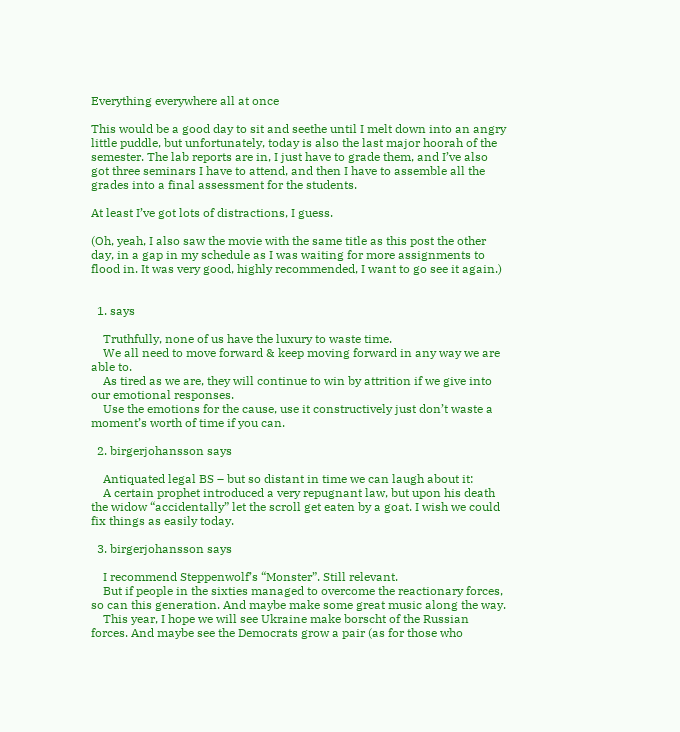Everything everywhere all at once

This would be a good day to sit and seethe until I melt down into an angry little puddle, but unfortunately, today is also the last major hoorah of the semester. The lab reports are in, I just have to grade them, and I’ve also got three seminars I have to attend, and then I have to assemble all the grades into a final assessment for the students.

At least I’ve got lots of distractions, I guess.

(Oh, yeah, I also saw the movie with the same title as this post the other day, in a gap in my schedule as I was waiting for more assignments to flood in. It was very good, highly recommended, I want to go see it again.)


  1. says

    Truthfully, none of us have the luxury to waste time.
    We all need to move forward & keep moving forward in any way we are able to.
    As tired as we are, they will continue to win by attrition if we give into our emotional responses.
    Use the emotions for the cause, use it constructively just don’t waste a moment’s worth of time if you can.

  2. birgerjohansson says

    Antiquated legal BS – but so distant in time we can laugh about it:
    A certain prophet introduced a very repugnant law, but upon his death the widow “accidentally” let the scroll get eaten by a goat. I wish we could fix things as easily today.

  3. birgerjohansson says

    I recommend Steppenwolf’s “Monster”. Still relevant.
    But if people in the sixties managed to overcome the reactionary forces, so can this generation. And maybe make some great music along the way.
    This year, I hope we will see Ukraine make borscht of the Russian forces. And maybe see the Democrats grow a pair (as for those who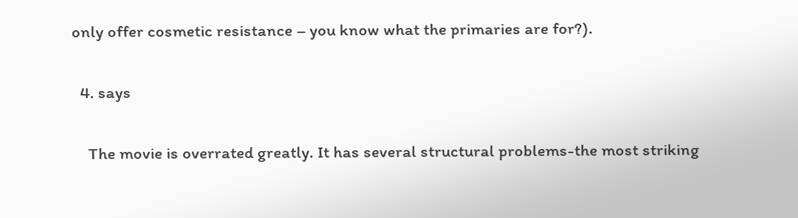only offer cosmetic resistance – you know what the primaries are for?).

  4. says

    The movie is overrated greatly. It has several structural problems-the most striking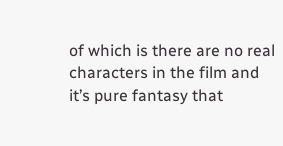of which is there are no real characters in the film and it’s pure fantasy that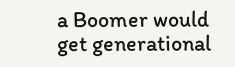a Boomer would get generational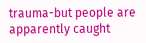trauma-but people are apparently caught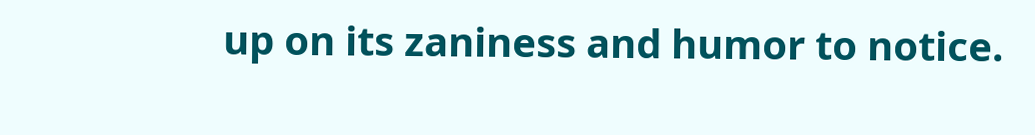up on its zaniness and humor to notice.